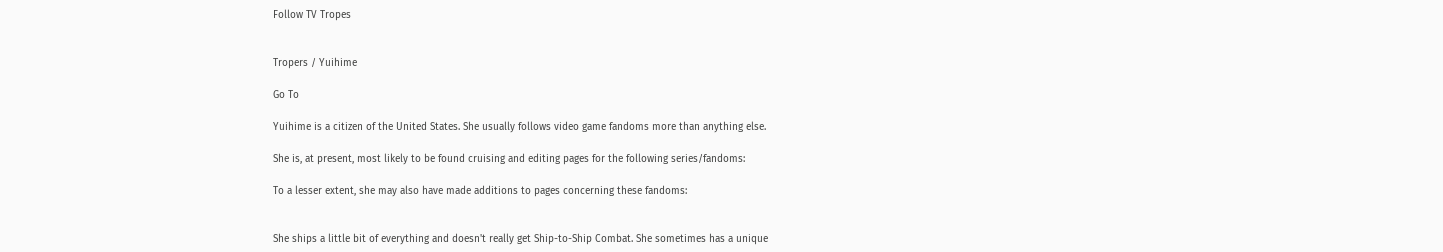Follow TV Tropes


Tropers / Yuihime

Go To

Yuihime is a citizen of the United States. She usually follows video game fandoms more than anything else.

She is, at present, most likely to be found cruising and editing pages for the following series/fandoms:

To a lesser extent, she may also have made additions to pages concerning these fandoms:


She ships a little bit of everything and doesn't really get Ship-to-Ship Combat. She sometimes has a unique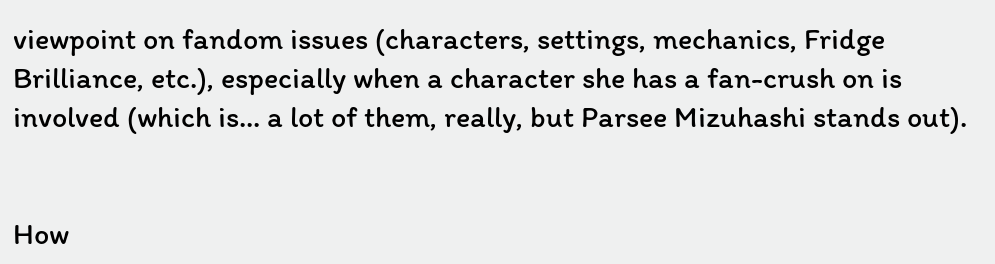viewpoint on fandom issues (characters, settings, mechanics, Fridge Brilliance, etc.), especially when a character she has a fan-crush on is involved (which is... a lot of them, really, but Parsee Mizuhashi stands out).


How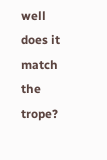well does it match the trope?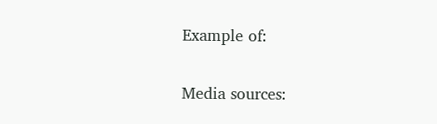Example of:


Media sources: